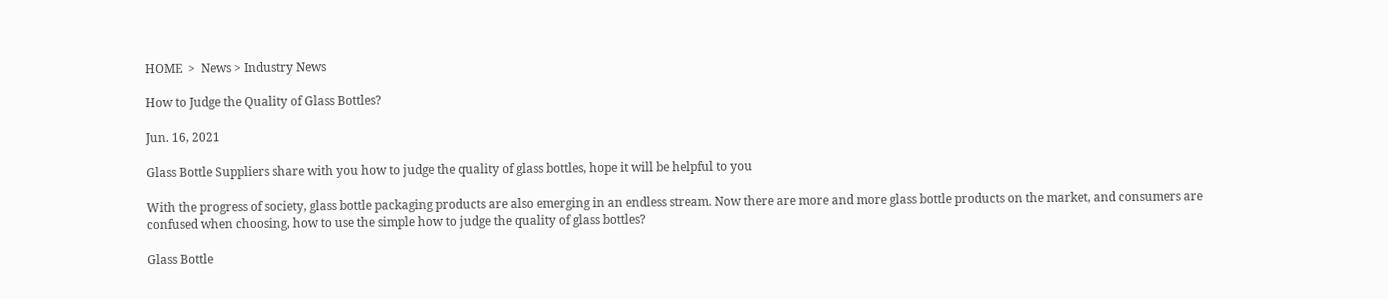HOME  >  News > Industry News

How to Judge the Quality of Glass Bottles?

Jun. 16, 2021

Glass Bottle Suppliers share with you how to judge the quality of glass bottles, hope it will be helpful to you

With the progress of society, glass bottle packaging products are also emerging in an endless stream. Now there are more and more glass bottle products on the market, and consumers are confused when choosing, how to use the simple how to judge the quality of glass bottles?

Glass Bottle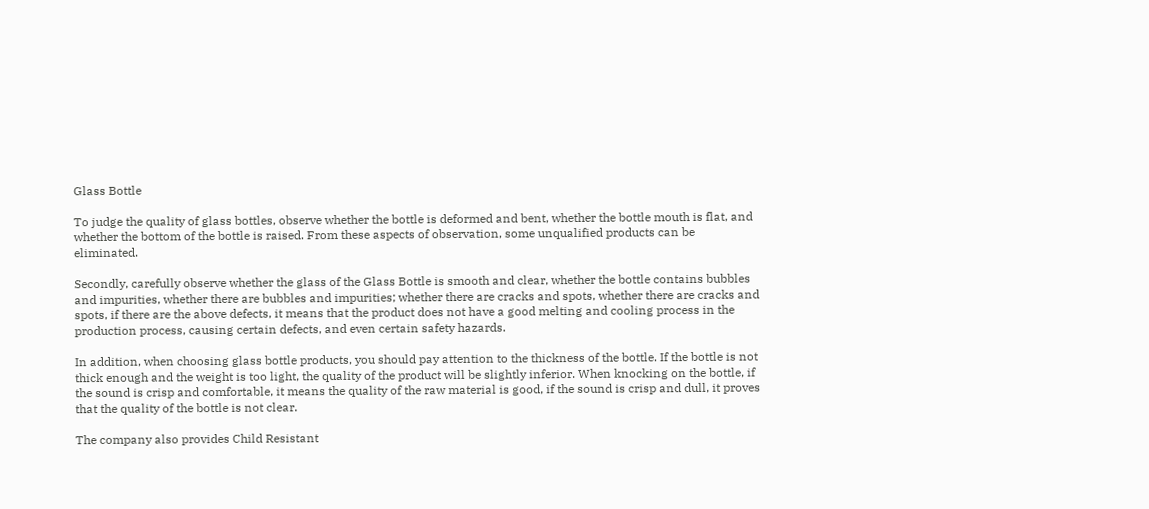Glass Bottle

To judge the quality of glass bottles, observe whether the bottle is deformed and bent, whether the bottle mouth is flat, and whether the bottom of the bottle is raised. From these aspects of observation, some unqualified products can be eliminated.

Secondly, carefully observe whether the glass of the Glass Bottle is smooth and clear, whether the bottle contains bubbles and impurities, whether there are bubbles and impurities; whether there are cracks and spots, whether there are cracks and spots, if there are the above defects, it means that the product does not have a good melting and cooling process in the production process, causing certain defects, and even certain safety hazards.

In addition, when choosing glass bottle products, you should pay attention to the thickness of the bottle. If the bottle is not thick enough and the weight is too light, the quality of the product will be slightly inferior. When knocking on the bottle, if the sound is crisp and comfortable, it means the quality of the raw material is good, if the sound is crisp and dull, it proves that the quality of the bottle is not clear.

The company also provides Child Resistant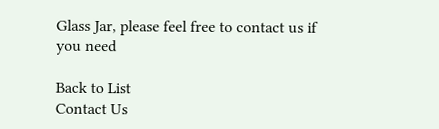Glass Jar, please feel free to contact us if you need

Back to List
Contact Us